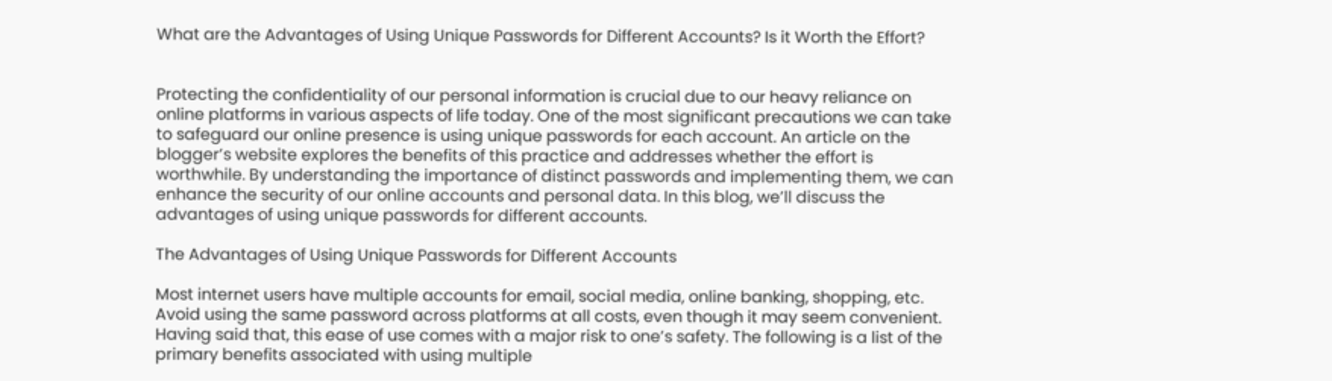What are the Advantages of Using Unique Passwords for Different Accounts? Is it Worth the Effort?


Protecting the confidentiality of our personal information is crucial due to our heavy reliance on online platforms in various aspects of life today. One of the most significant precautions we can take to safeguard our online presence is using unique passwords for each account. An article on the blogger’s website explores the benefits of this practice and addresses whether the effort is worthwhile. By understanding the importance of distinct passwords and implementing them, we can enhance the security of our online accounts and personal data. In this blog, we’ll discuss the advantages of using unique passwords for different accounts.

The Advantages of Using Unique Passwords for Different Accounts

Most internet users have multiple accounts for email, social media, online banking, shopping, etc. Avoid using the same password across platforms at all costs, even though it may seem convenient. Having said that, this ease of use comes with a major risk to one’s safety. The following is a list of the primary benefits associated with using multiple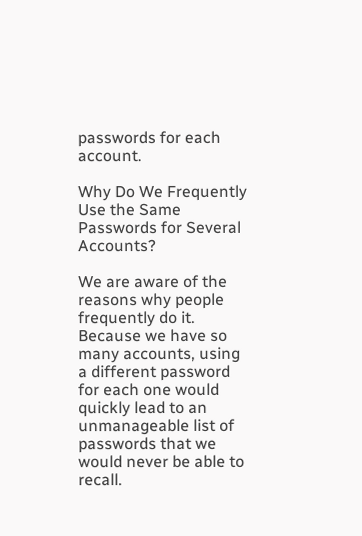passwords for each account.

Why Do We Frequently Use the Same Passwords for Several Accounts?

We are aware of the reasons why people frequently do it. Because we have so many accounts, using a different password for each one would quickly lead to an unmanageable list of passwords that we would never be able to recall.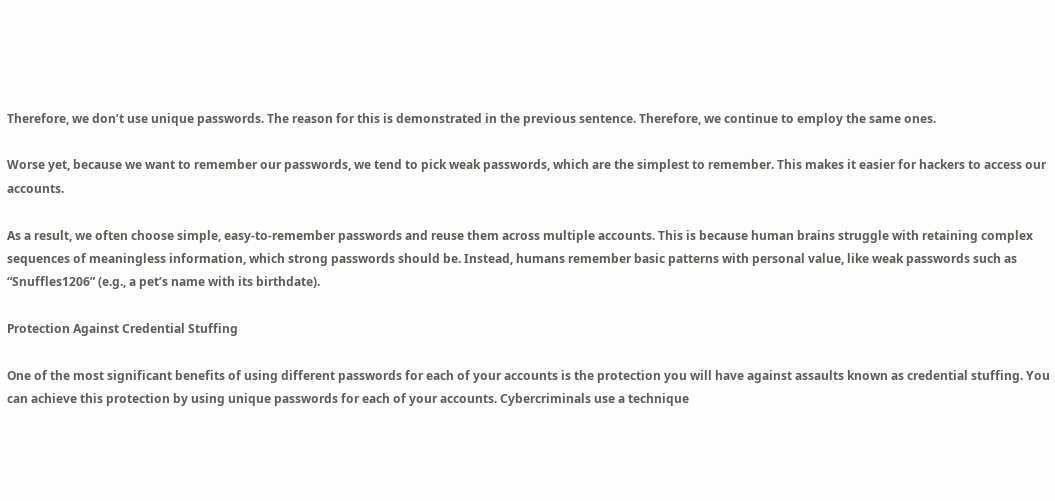Therefore, we don’t use unique passwords. The reason for this is demonstrated in the previous sentence. Therefore, we continue to employ the same ones.

Worse yet, because we want to remember our passwords, we tend to pick weak passwords, which are the simplest to remember. This makes it easier for hackers to access our accounts.

As a result, we often choose simple, easy-to-remember passwords and reuse them across multiple accounts. This is because human brains struggle with retaining complex sequences of meaningless information, which strong passwords should be. Instead, humans remember basic patterns with personal value, like weak passwords such as “Snuffles1206” (e.g., a pet’s name with its birthdate).

Protection Against Credential Stuffing

One of the most significant benefits of using different passwords for each of your accounts is the protection you will have against assaults known as credential stuffing. You can achieve this protection by using unique passwords for each of your accounts. Cybercriminals use a technique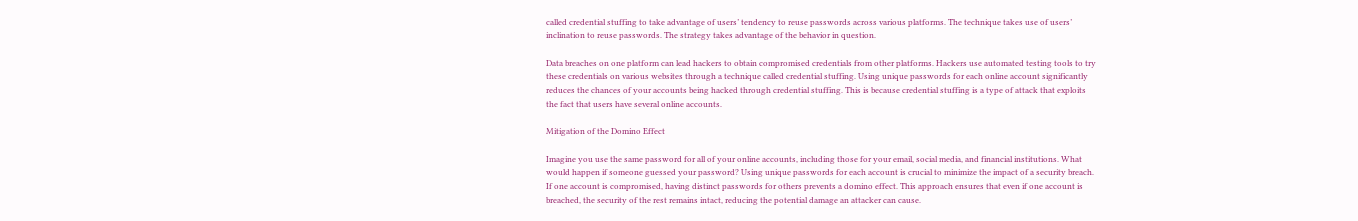called credential stuffing to take advantage of users’ tendency to reuse passwords across various platforms. The technique takes use of users’ inclination to reuse passwords. The strategy takes advantage of the behavior in question.

Data breaches on one platform can lead hackers to obtain compromised credentials from other platforms. Hackers use automated testing tools to try these credentials on various websites through a technique called credential stuffing. Using unique passwords for each online account significantly reduces the chances of your accounts being hacked through credential stuffing. This is because credential stuffing is a type of attack that exploits the fact that users have several online accounts.

Mitigation of the Domino Effect

Imagine you use the same password for all of your online accounts, including those for your email, social media, and financial institutions. What would happen if someone guessed your password? Using unique passwords for each account is crucial to minimize the impact of a security breach. If one account is compromised, having distinct passwords for others prevents a domino effect. This approach ensures that even if one account is breached, the security of the rest remains intact, reducing the potential damage an attacker can cause.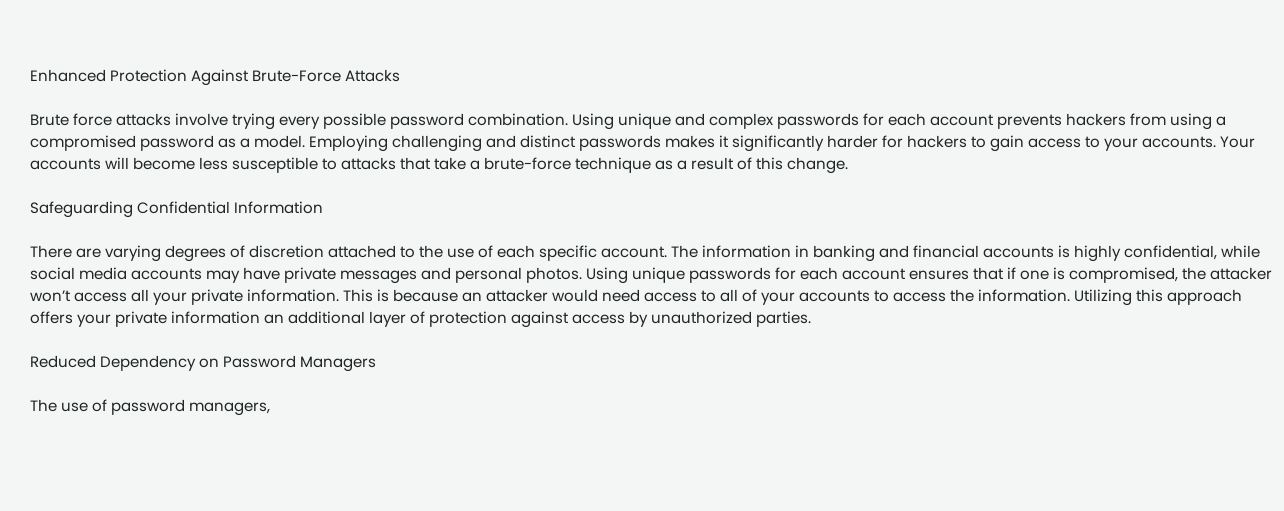Enhanced Protection Against Brute-Force Attacks

Brute force attacks involve trying every possible password combination. Using unique and complex passwords for each account prevents hackers from using a compromised password as a model. Employing challenging and distinct passwords makes it significantly harder for hackers to gain access to your accounts. Your accounts will become less susceptible to attacks that take a brute-force technique as a result of this change.

Safeguarding Confidential Information

There are varying degrees of discretion attached to the use of each specific account. The information in banking and financial accounts is highly confidential, while social media accounts may have private messages and personal photos. Using unique passwords for each account ensures that if one is compromised, the attacker won’t access all your private information. This is because an attacker would need access to all of your accounts to access the information. Utilizing this approach offers your private information an additional layer of protection against access by unauthorized parties.

Reduced Dependency on Password Managers

The use of password managers,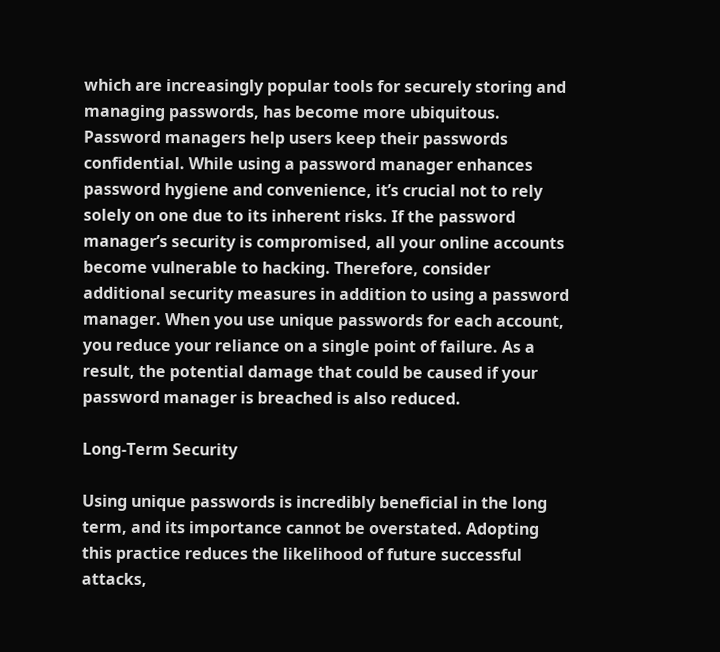which are increasingly popular tools for securely storing and managing passwords, has become more ubiquitous. Password managers help users keep their passwords confidential. While using a password manager enhances password hygiene and convenience, it’s crucial not to rely solely on one due to its inherent risks. If the password manager’s security is compromised, all your online accounts become vulnerable to hacking. Therefore, consider additional security measures in addition to using a password manager. When you use unique passwords for each account, you reduce your reliance on a single point of failure. As a result, the potential damage that could be caused if your password manager is breached is also reduced.

Long-Term Security

Using unique passwords is incredibly beneficial in the long term, and its importance cannot be overstated. Adopting this practice reduces the likelihood of future successful attacks,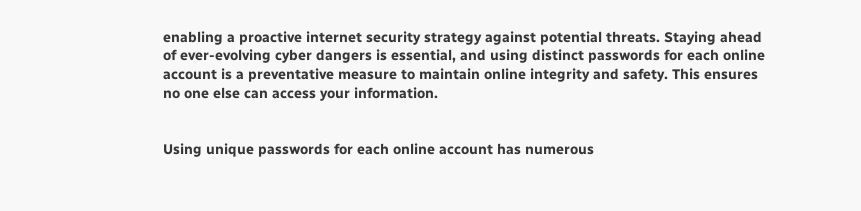enabling a proactive internet security strategy against potential threats. Staying ahead of ever-evolving cyber dangers is essential, and using distinct passwords for each online account is a preventative measure to maintain online integrity and safety. This ensures no one else can access your information.


Using unique passwords for each online account has numerous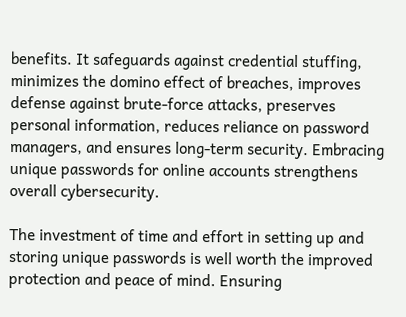benefits. It safeguards against credential stuffing, minimizes the domino effect of breaches, improves defense against brute-force attacks, preserves personal information, reduces reliance on password managers, and ensures long-term security. Embracing unique passwords for online accounts strengthens overall cybersecurity.

The investment of time and effort in setting up and storing unique passwords is well worth the improved protection and peace of mind. Ensuring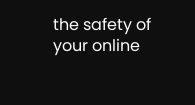the safety of your online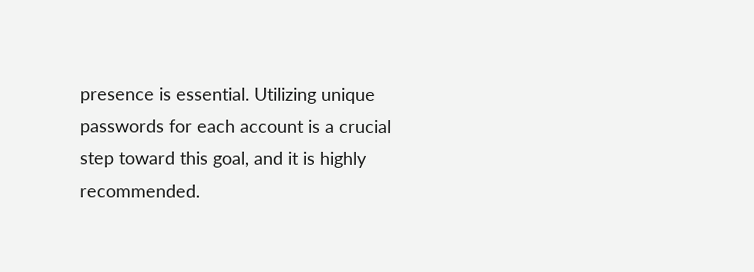presence is essential. Utilizing unique passwords for each account is a crucial step toward this goal, and it is highly recommended.